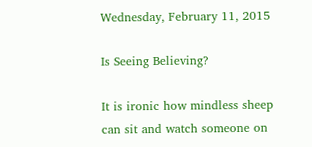Wednesday, February 11, 2015

Is Seeing Believing?

It is ironic how mindless sheep can sit and watch someone on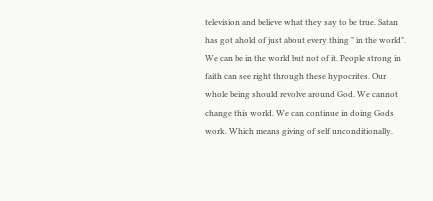television and believe what they say to be true. Satan has got ahold of just about every thing " in the world". We can be in the world but not of it. People strong in faith can see right through these hypocrites. Our whole being should revolve around God. We cannot change this world. We can continue in doing Gods work. Which means giving of self unconditionally.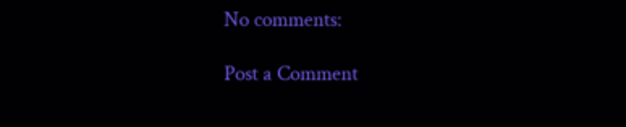No comments:

Post a Comment